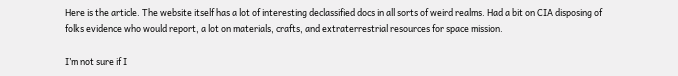Here is the article. The website itself has a lot of interesting declassified docs in all sorts of weird realms. Had a bit on CIA disposing of folks evidence who would report, a lot on materials, crafts, and extraterrestrial resources for space mission.

I’m not sure if I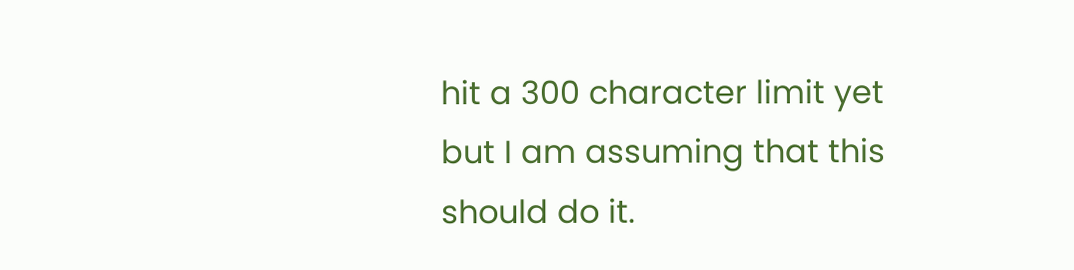hit a 300 character limit yet but I am assuming that this should do it.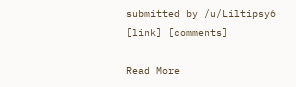submitted by /u/Liltipsy6
[link] [comments]

Read More